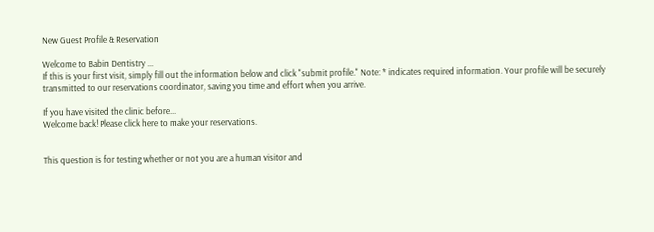New Guest Profile & Reservation

Welcome to Babin Dentistry ...
If this is your first visit, simply fill out the information below and click "submit profile." Note: * indicates required information. Your profile will be securely transmitted to our reservations coordinator, saving you time and effort when you arrive.

If you have visited the clinic before...
Welcome back! Please click here to make your reservations.


This question is for testing whether or not you are a human visitor and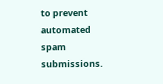to prevent automated spam submissions.